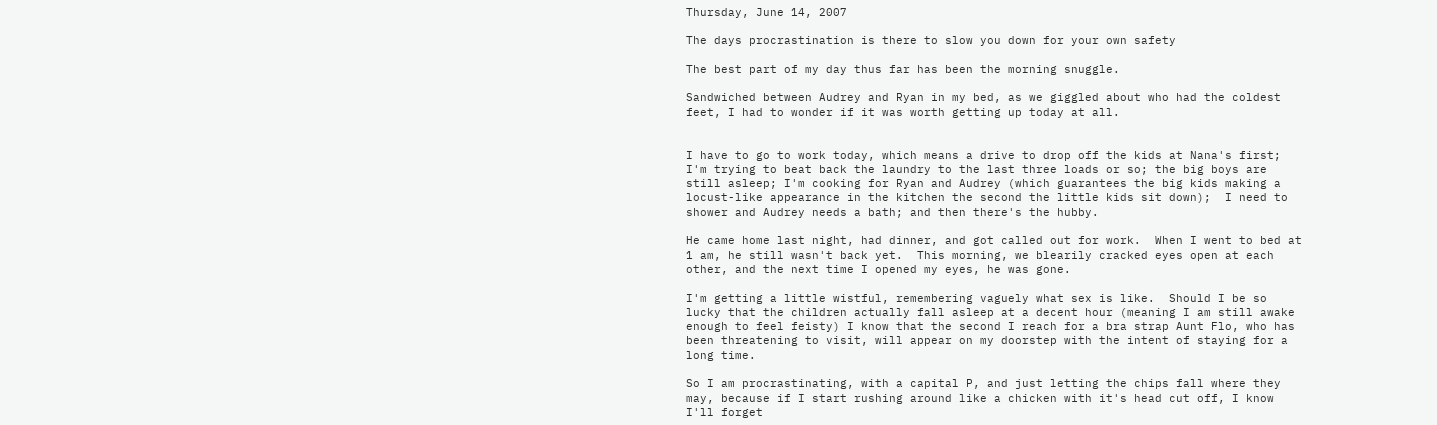Thursday, June 14, 2007

The days procrastination is there to slow you down for your own safety

The best part of my day thus far has been the morning snuggle.

Sandwiched between Audrey and Ryan in my bed, as we giggled about who had the coldest feet, I had to wonder if it was worth getting up today at all.


I have to go to work today, which means a drive to drop off the kids at Nana's first; I'm trying to beat back the laundry to the last three loads or so; the big boys are still asleep; I'm cooking for Ryan and Audrey (which guarantees the big kids making a locust-like appearance in the kitchen the second the little kids sit down);  I need to shower and Audrey needs a bath; and then there's the hubby.

He came home last night, had dinner, and got called out for work.  When I went to bed at 1 am, he still wasn't back yet.  This morning, we blearily cracked eyes open at each other, and the next time I opened my eyes, he was gone.

I'm getting a little wistful, remembering vaguely what sex is like.  Should I be so lucky that the children actually fall asleep at a decent hour (meaning I am still awake enough to feel feisty) I know that the second I reach for a bra strap Aunt Flo, who has been threatening to visit, will appear on my doorstep with the intent of staying for a long time.

So I am procrastinating, with a capital P, and just letting the chips fall where they may, because if I start rushing around like a chicken with it's head cut off, I know I'll forget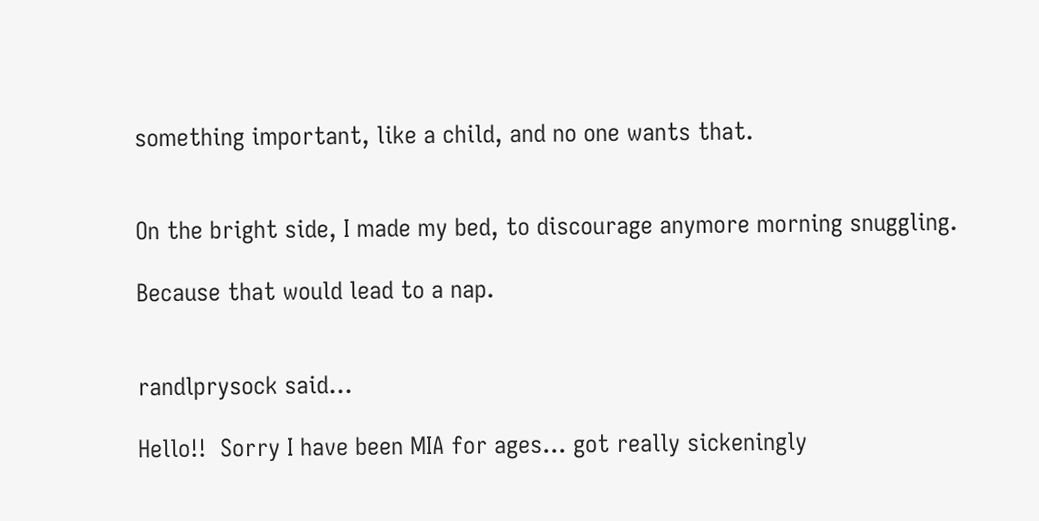something important, like a child, and no one wants that.


On the bright side, I made my bed, to discourage anymore morning snuggling.

Because that would lead to a nap.


randlprysock said...

Hello!!  Sorry I have been MIA for ages... got really sickeningly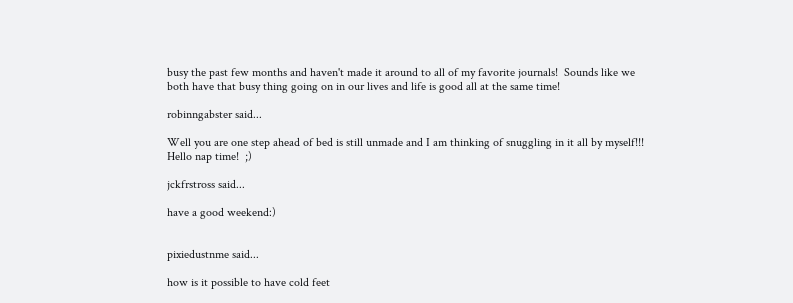busy the past few months and haven't made it around to all of my favorite journals!  Sounds like we both have that busy thing going on in our lives and life is good all at the same time!

robinngabster said...

Well you are one step ahead of bed is still unmade and I am thinking of snuggling in it all by myself!!!  Hello nap time!  ;)

jckfrstross said...

have a good weekend:)


pixiedustnme said...

how is it possible to have cold feet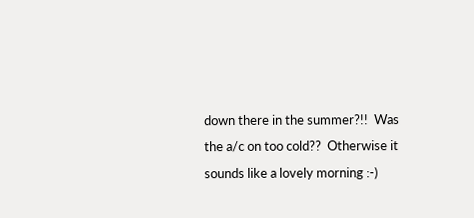down there in the summer?!!  Was the a/c on too cold??  Otherwise it sounds like a lovely morning :-)